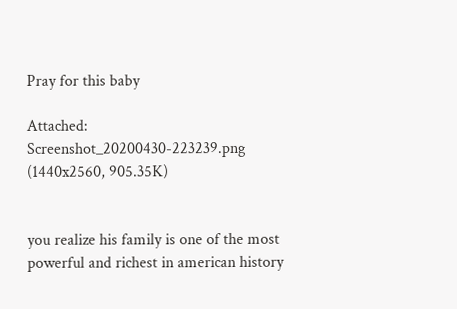Pray for this baby

Attached: Screenshot_20200430-223239.png (1440x2560, 905.35K)


you realize his family is one of the most powerful and richest in american history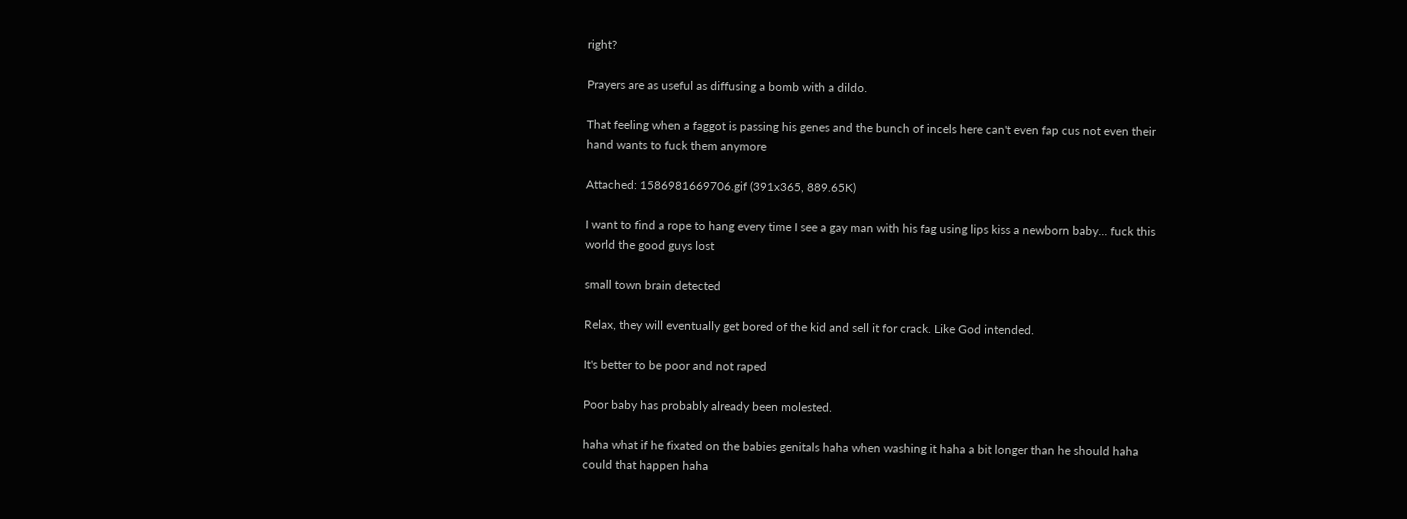right?

Prayers are as useful as diffusing a bomb with a dildo.

That feeling when a faggot is passing his genes and the bunch of incels here can't even fap cus not even their hand wants to fuck them anymore

Attached: 1586981669706.gif (391x365, 889.65K)

I want to find a rope to hang every time I see a gay man with his fag using lips kiss a newborn baby... fuck this world the good guys lost

small town brain detected

Relax, they will eventually get bored of the kid and sell it for crack. Like God intended.

It's better to be poor and not raped

Poor baby has probably already been molested.

haha what if he fixated on the babies genitals haha when washing it haha a bit longer than he should haha could that happen haha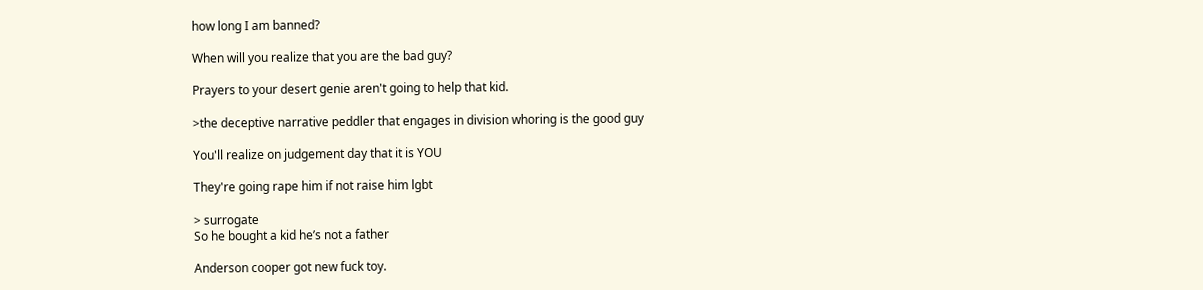how long I am banned?

When will you realize that you are the bad guy?

Prayers to your desert genie aren't going to help that kid.

>the deceptive narrative peddler that engages in division whoring is the good guy

You'll realize on judgement day that it is YOU

They're going rape him if not raise him lgbt

> surrogate
So he bought a kid he’s not a father

Anderson cooper got new fuck toy.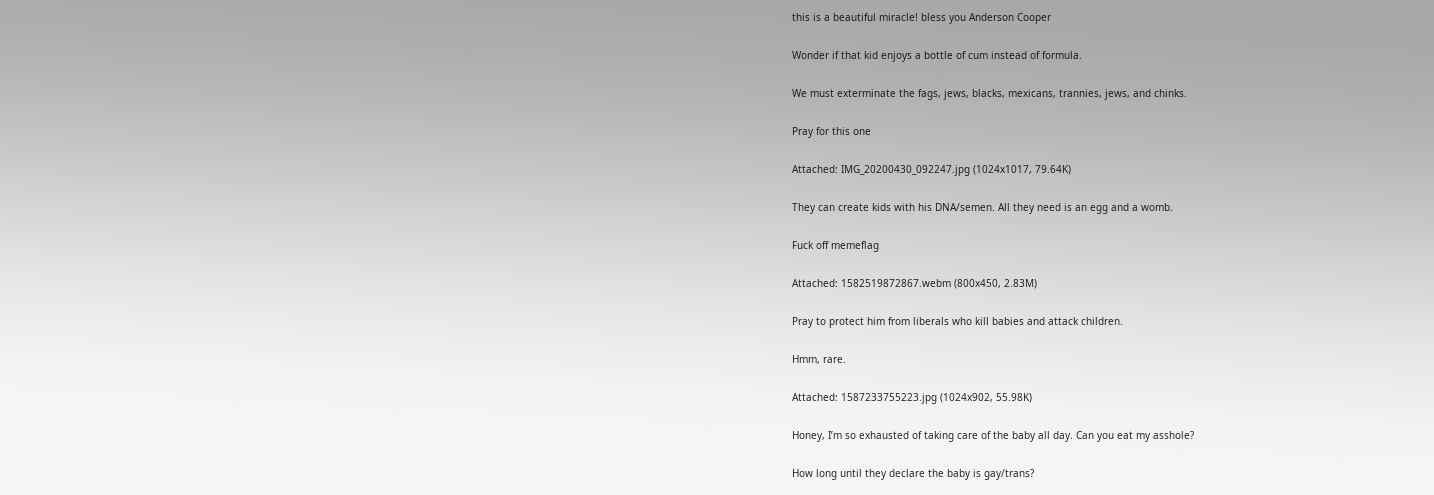this is a beautiful miracle! bless you Anderson Cooper

Wonder if that kid enjoys a bottle of cum instead of formula.

We must exterminate the fags, jews, blacks, mexicans, trannies, jews, and chinks.

Pray for this one

Attached: IMG_20200430_092247.jpg (1024x1017, 79.64K)

They can create kids with his DNA/semen. All they need is an egg and a womb.

Fuck off memeflag

Attached: 1582519872867.webm (800x450, 2.83M)

Pray to protect him from liberals who kill babies and attack children.

Hmm, rare.

Attached: 1587233755223.jpg (1024x902, 55.98K)

Honey, I’m so exhausted of taking care of the baby all day. Can you eat my asshole?

How long until they declare the baby is gay/trans?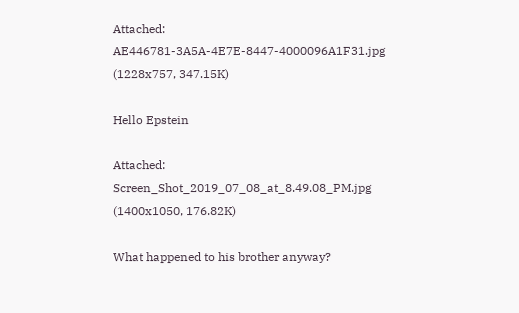Attached: AE446781-3A5A-4E7E-8447-4000096A1F31.jpg (1228x757, 347.15K)

Hello Epstein

Attached: Screen_Shot_2019_07_08_at_8.49.08_PM.jpg (1400x1050, 176.82K)

What happened to his brother anyway?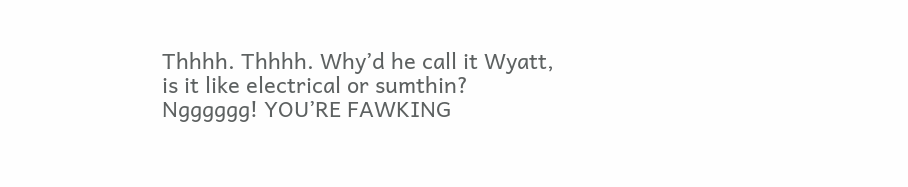Thhhh. Thhhh. Why’d he call it Wyatt, is it like electrical or sumthin? Ngggggg! YOU’RE FAWKING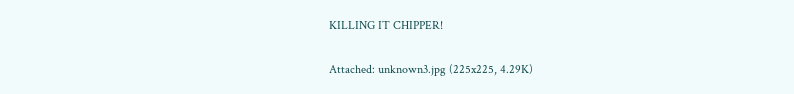KILLING IT CHIPPER!

Attached: unknown3.jpg (225x225, 4.29K)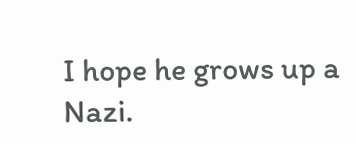I hope he grows up a Nazi.